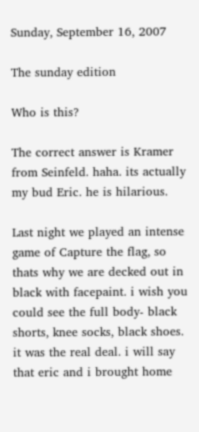Sunday, September 16, 2007

The sunday edition

Who is this?

The correct answer is Kramer from Seinfeld. haha. its actually my bud Eric. he is hilarious.

Last night we played an intense game of Capture the flag, so thats why we are decked out in black with facepaint. i wish you could see the full body- black shorts, knee socks, black shoes. it was the real deal. i will say that eric and i brought home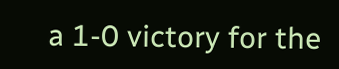a 1-0 victory for the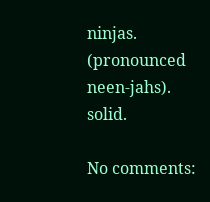ninjas. (pronounced neen-jahs). solid.

No comments: